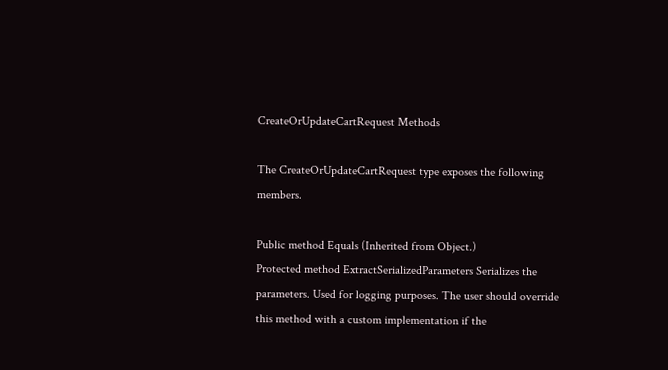CreateOrUpdateCartRequest Methods

The CreateOrUpdateCartRequest type exposes the following members.

Public method Equals (Inherited from Object.)
Protected method ExtractSerializedParameters Serializes the parameters. Used for logging purposes. The user should override this method with a custom implementation if the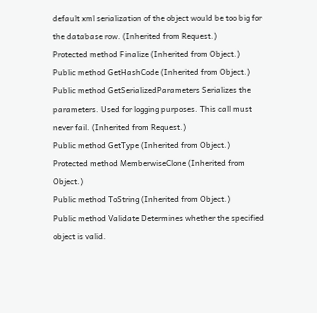default xml serialization of the object would be too big for the database row. (Inherited from Request.)
Protected method Finalize (Inherited from Object.)
Public method GetHashCode (Inherited from Object.)
Public method GetSerializedParameters Serializes the parameters. Used for logging purposes. This call must never fail. (Inherited from Request.)
Public method GetType (Inherited from Object.)
Protected method MemberwiseClone (Inherited from Object.)
Public method ToString (Inherited from Object.)
Public method Validate Determines whether the specified object is valid.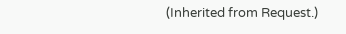(Inherited from Request.)